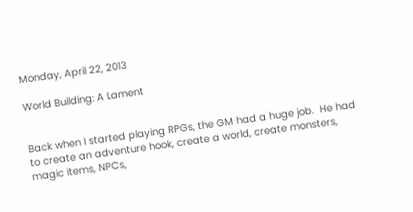Monday, April 22, 2013

World Building: A Lament


Back when I started playing RPGs, the GM had a huge job.  He had to create an adventure hook, create a world, create monsters, magic items, NPCs,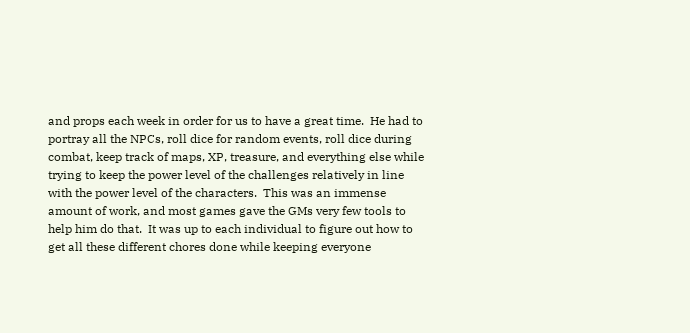and props each week in order for us to have a great time.  He had to portray all the NPCs, roll dice for random events, roll dice during combat, keep track of maps, XP, treasure, and everything else while trying to keep the power level of the challenges relatively in line with the power level of the characters.  This was an immense amount of work, and most games gave the GMs very few tools to help him do that.  It was up to each individual to figure out how to get all these different chores done while keeping everyone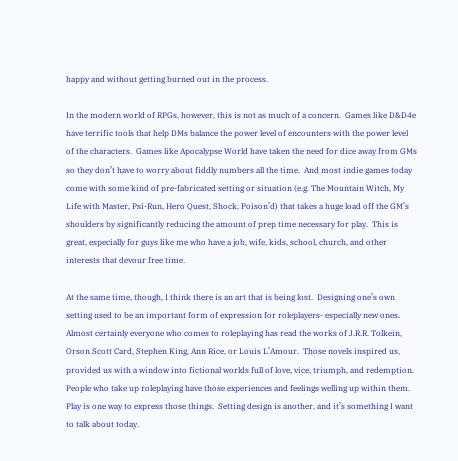happy and without getting burned out in the process.

In the modern world of RPGs, however, this is not as much of a concern.  Games like D&D4e have terrific tools that help DMs balance the power level of encounters with the power level of the characters.  Games like Apocalypse World have taken the need for dice away from GMs so they don’t have to worry about fiddly numbers all the time.  And most indie games today come with some kind of pre-fabricated setting or situation (e.g. The Mountain Witch, My Life with Master, Psi-Run, Hero Quest, Shock, Poison’d) that takes a huge load off the GM’s shoulders by significantly reducing the amount of prep time necessary for play.  This is great, especially for guys like me who have a job, wife, kids, school, church, and other interests that devour free time.

At the same time, though, I think there is an art that is being lost.  Designing one’s own setting used to be an important form of expression for roleplayers- especially new ones.  Almost certainly everyone who comes to roleplaying has read the works of J.R.R. Tolkein, Orson Scott Card, Stephen King, Ann Rice, or Louis L’Amour.  Those novels inspired us, provided us with a window into fictional worlds full of love, vice, triumph, and redemption.  People who take up roleplaying have those experiences and feelings welling up within them.  Play is one way to express those things.  Setting design is another, and it’s something I want to talk about today.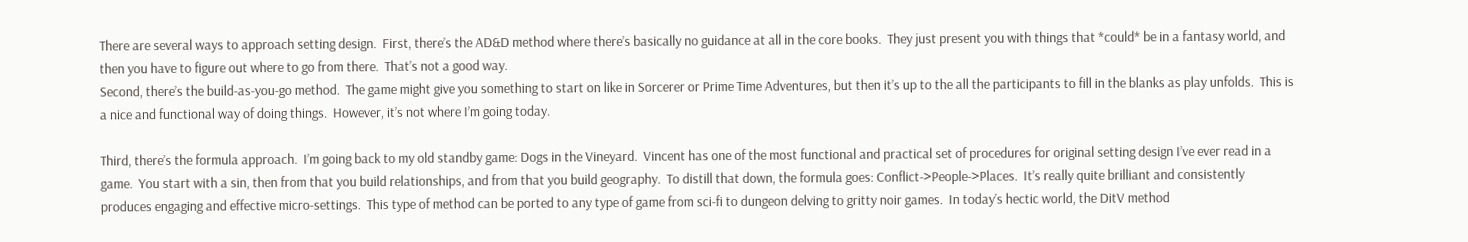There are several ways to approach setting design.  First, there’s the AD&D method where there’s basically no guidance at all in the core books.  They just present you with things that *could* be in a fantasy world, and then you have to figure out where to go from there.  That’s not a good way.
Second, there’s the build-as-you-go method.  The game might give you something to start on like in Sorcerer or Prime Time Adventures, but then it’s up to the all the participants to fill in the blanks as play unfolds.  This is a nice and functional way of doing things.  However, it’s not where I’m going today.

Third, there’s the formula approach.  I’m going back to my old standby game: Dogs in the Vineyard.  Vincent has one of the most functional and practical set of procedures for original setting design I’ve ever read in a game.  You start with a sin, then from that you build relationships, and from that you build geography.  To distill that down, the formula goes: Conflict->People->Places.  It’s really quite brilliant and consistently produces engaging and effective micro-settings.  This type of method can be ported to any type of game from sci-fi to dungeon delving to gritty noir games.  In today’s hectic world, the DitV method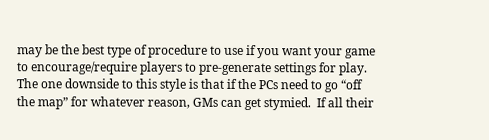may be the best type of procedure to use if you want your game to encourage/require players to pre-generate settings for play.  The one downside to this style is that if the PCs need to go “off the map” for whatever reason, GMs can get stymied.  If all their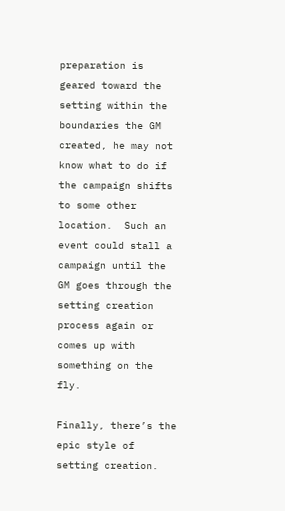preparation is geared toward the setting within the boundaries the GM created, he may not know what to do if the campaign shifts to some other location.  Such an event could stall a campaign until the GM goes through the setting creation process again or comes up with something on the fly.

Finally, there’s the epic style of setting creation.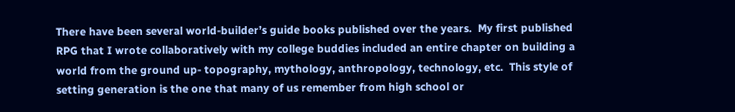There have been several world-builder’s guide books published over the years.  My first published RPG that I wrote collaboratively with my college buddies included an entire chapter on building a world from the ground up- topography, mythology, anthropology, technology, etc.  This style of setting generation is the one that many of us remember from high school or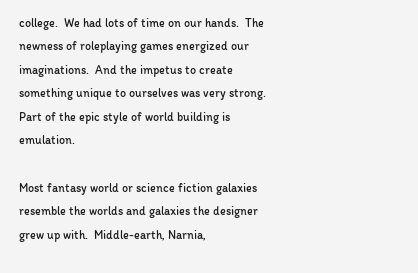college.  We had lots of time on our hands.  The newness of roleplaying games energized our imaginations.  And the impetus to create something unique to ourselves was very strong.  Part of the epic style of world building is emulation.

Most fantasy world or science fiction galaxies resemble the worlds and galaxies the designer grew up with.  Middle-earth, Narnia,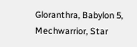Gloranthra, Babylon 5, Mechwarrior, Star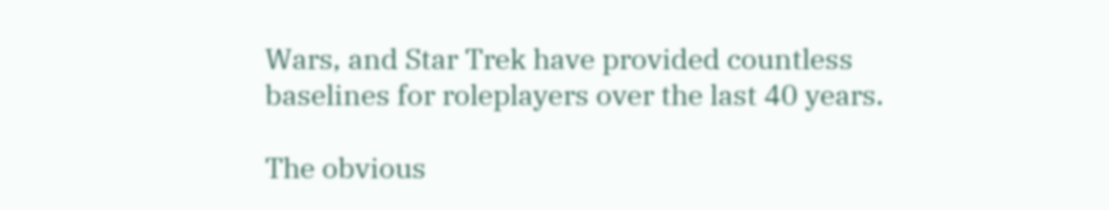Wars, and Star Trek have provided countless baselines for roleplayers over the last 40 years.

The obvious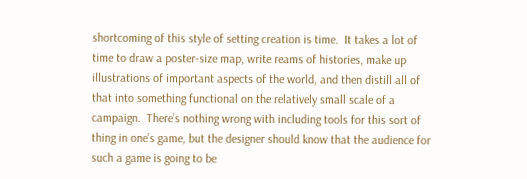shortcoming of this style of setting creation is time.  It takes a lot of time to draw a poster-size map, write reams of histories, make up illustrations of important aspects of the world, and then distill all of that into something functional on the relatively small scale of a campaign.  There’s nothing wrong with including tools for this sort of thing in one’s game, but the designer should know that the audience for such a game is going to be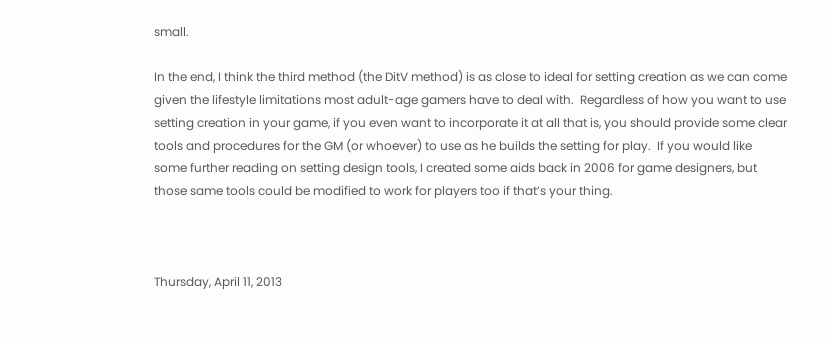small.

In the end, I think the third method (the DitV method) is as close to ideal for setting creation as we can come given the lifestyle limitations most adult-age gamers have to deal with.  Regardless of how you want to use setting creation in your game, if you even want to incorporate it at all that is, you should provide some clear tools and procedures for the GM (or whoever) to use as he builds the setting for play.  If you would like some further reading on setting design tools, I created some aids back in 2006 for game designers, but those same tools could be modified to work for players too if that’s your thing.



Thursday, April 11, 2013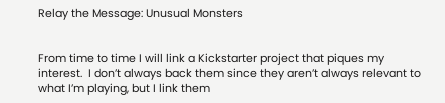Relay the Message: Unusual Monsters


From time to time I will link a Kickstarter project that piques my interest.  I don’t always back them since they aren’t always relevant to what I’m playing, but I link them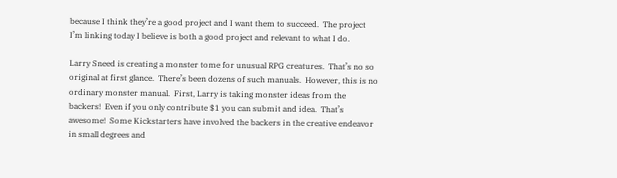because I think they’re a good project and I want them to succeed.  The project I’m linking today I believe is both a good project and relevant to what I do.

Larry Sneed is creating a monster tome for unusual RPG creatures.  That’s no so original at first glance.  There’s been dozens of such manuals.  However, this is no ordinary monster manual.  First, Larry is taking monster ideas from the backers!  Even if you only contribute $1 you can submit and idea.  That’s awesome!  Some Kickstarters have involved the backers in the creative endeavor in small degrees and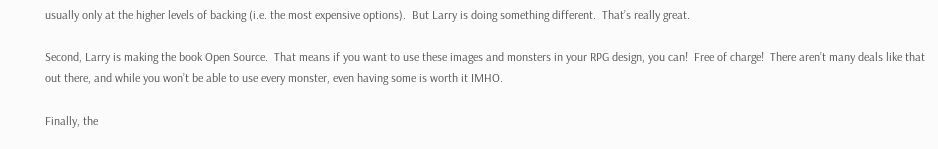usually only at the higher levels of backing (i.e. the most expensive options).  But Larry is doing something different.  That’s really great.

Second, Larry is making the book Open Source.  That means if you want to use these images and monsters in your RPG design, you can!  Free of charge!  There aren’t many deals like that out there, and while you won’t be able to use every monster, even having some is worth it IMHO.

Finally, the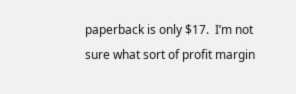paperback is only $17.  I’m not sure what sort of profit margin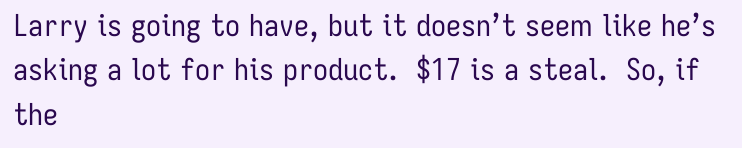Larry is going to have, but it doesn’t seem like he’s asking a lot for his product.  $17 is a steal.  So, if the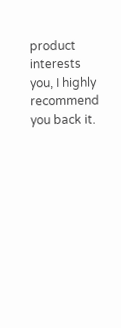product interests you, I highly recommend you back it.